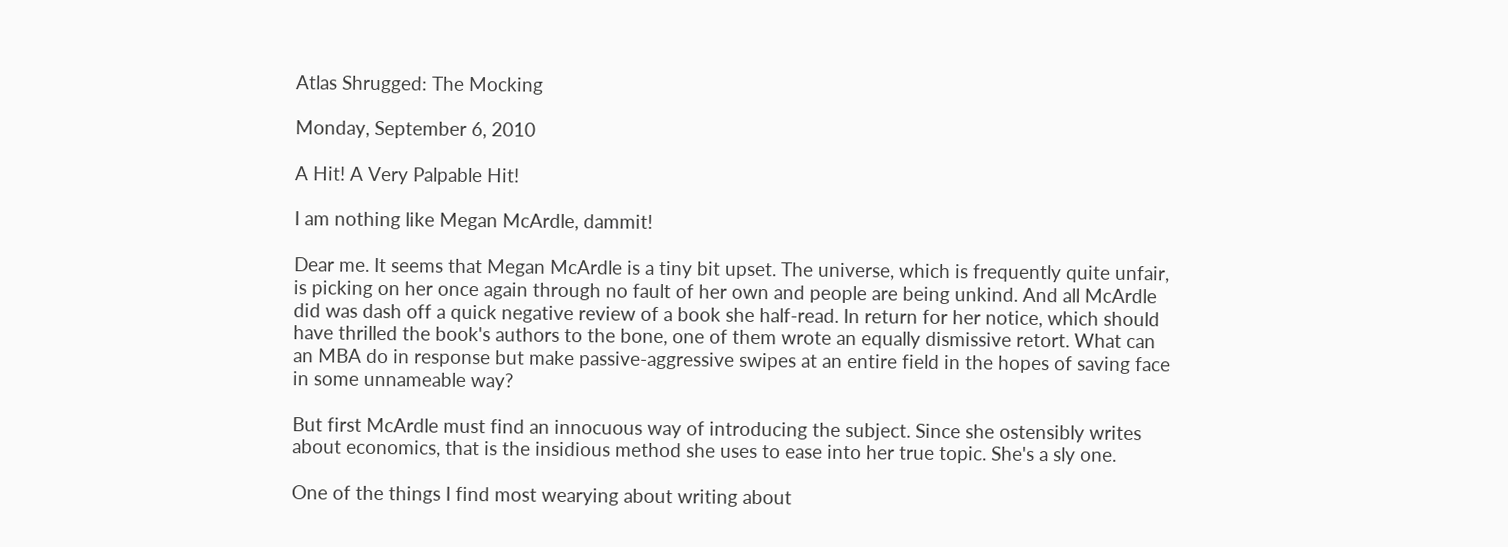Atlas Shrugged: The Mocking

Monday, September 6, 2010

A Hit! A Very Palpable Hit!

I am nothing like Megan McArdle, dammit!

Dear me. It seems that Megan McArdle is a tiny bit upset. The universe, which is frequently quite unfair, is picking on her once again through no fault of her own and people are being unkind. And all McArdle did was dash off a quick negative review of a book she half-read. In return for her notice, which should have thrilled the book's authors to the bone, one of them wrote an equally dismissive retort. What can an MBA do in response but make passive-aggressive swipes at an entire field in the hopes of saving face in some unnameable way?

But first McArdle must find an innocuous way of introducing the subject. Since she ostensibly writes about economics, that is the insidious method she uses to ease into her true topic. She's a sly one.

One of the things I find most wearying about writing about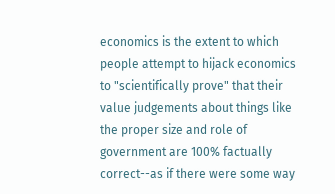economics is the extent to which people attempt to hijack economics to "scientifically prove" that their value judgements about things like the proper size and role of government are 100% factually correct--as if there were some way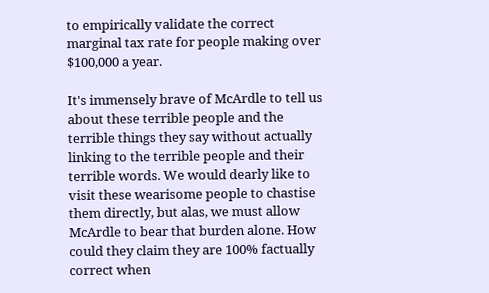to empirically validate the correct marginal tax rate for people making over $100,000 a year.

It's immensely brave of McArdle to tell us about these terrible people and the terrible things they say without actually linking to the terrible people and their terrible words. We would dearly like to visit these wearisome people to chastise them directly, but alas, we must allow McArdle to bear that burden alone. How could they claim they are 100% factually correct when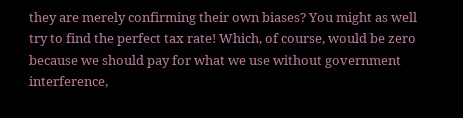they are merely confirming their own biases? You might as well try to find the perfect tax rate! Which, of course, would be zero because we should pay for what we use without government interference,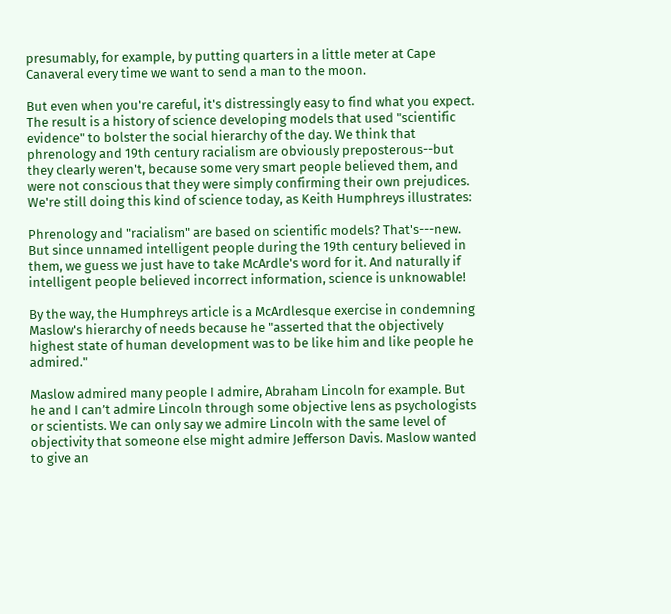presumably, for example, by putting quarters in a little meter at Cape Canaveral every time we want to send a man to the moon.

But even when you're careful, it's distressingly easy to find what you expect. The result is a history of science developing models that used "scientific evidence" to bolster the social hierarchy of the day. We think that phrenology and 19th century racialism are obviously preposterous--but they clearly weren't, because some very smart people believed them, and were not conscious that they were simply confirming their own prejudices. We're still doing this kind of science today, as Keith Humphreys illustrates:

Phrenology and "racialism" are based on scientific models? That's---new. But since unnamed intelligent people during the 19th century believed in them, we guess we just have to take McArdle's word for it. And naturally if intelligent people believed incorrect information, science is unknowable!

By the way, the Humphreys article is a McArdlesque exercise in condemning Maslow's hierarchy of needs because he "asserted that the objectively highest state of human development was to be like him and like people he admired."

Maslow admired many people I admire, Abraham Lincoln for example. But he and I can’t admire Lincoln through some objective lens as psychologists or scientists. We can only say we admire Lincoln with the same level of objectivity that someone else might admire Jefferson Davis. Maslow wanted to give an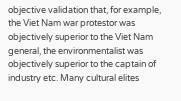objective validation that, for example, the Viet Nam war protestor was objectively superior to the Viet Nam general, the environmentalist was objectively superior to the captain of industry etc. Many cultural elites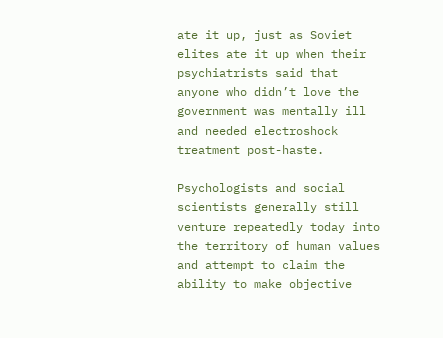ate it up, just as Soviet elites ate it up when their psychiatrists said that anyone who didn’t love the government was mentally ill and needed electroshock treatment post-haste.

Psychologists and social scientists generally still venture repeatedly today into the territory of human values and attempt to claim the ability to make objective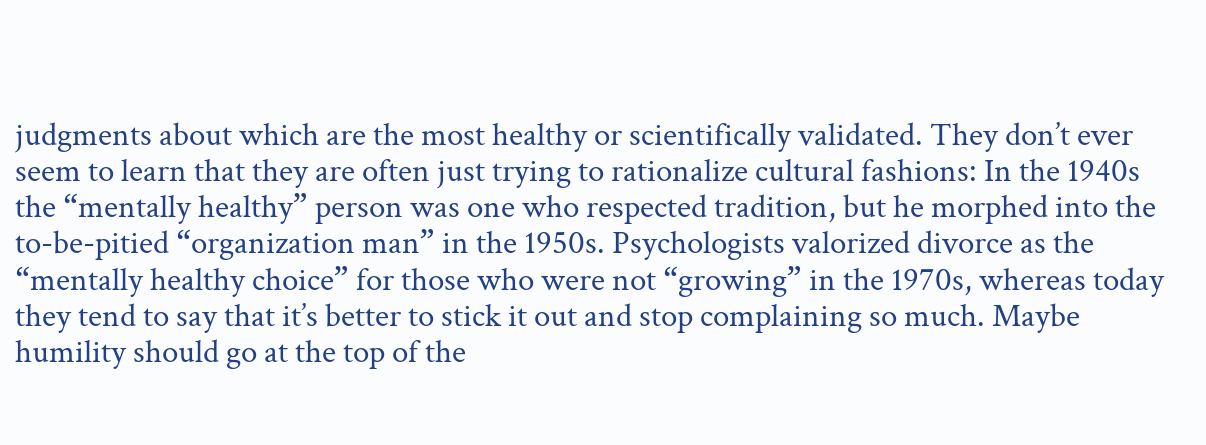judgments about which are the most healthy or scientifically validated. They don’t ever seem to learn that they are often just trying to rationalize cultural fashions: In the 1940s the “mentally healthy” person was one who respected tradition, but he morphed into the to-be-pitied “organization man” in the 1950s. Psychologists valorized divorce as the “mentally healthy choice” for those who were not “growing” in the 1970s, whereas today they tend to say that it’s better to stick it out and stop complaining so much. Maybe humility should go at the top of the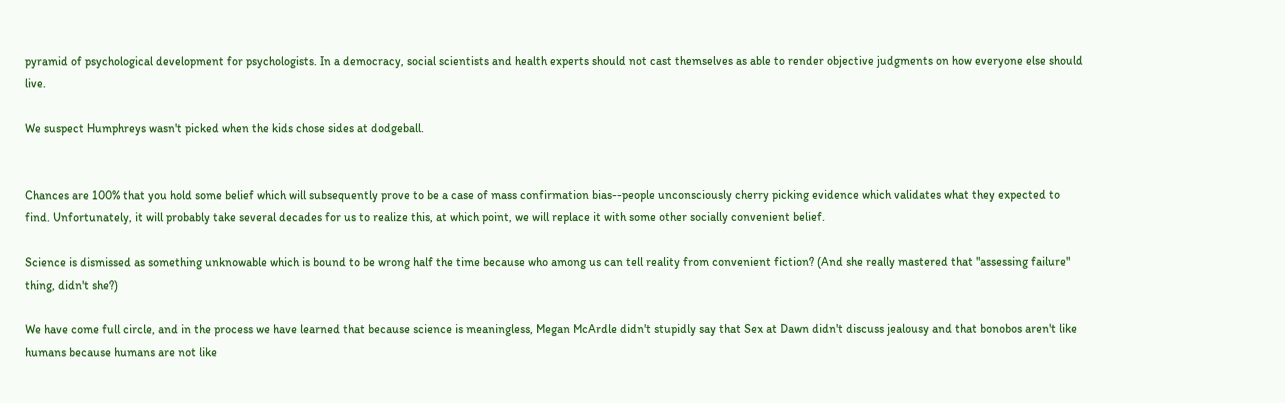pyramid of psychological development for psychologists. In a democracy, social scientists and health experts should not cast themselves as able to render objective judgments on how everyone else should live.

We suspect Humphreys wasn't picked when the kids chose sides at dodgeball.


Chances are 100% that you hold some belief which will subsequently prove to be a case of mass confirmation bias--people unconsciously cherry picking evidence which validates what they expected to find. Unfortunately, it will probably take several decades for us to realize this, at which point, we will replace it with some other socially convenient belief.

Science is dismissed as something unknowable which is bound to be wrong half the time because who among us can tell reality from convenient fiction? (And she really mastered that "assessing failure" thing, didn't she?)

We have come full circle, and in the process we have learned that because science is meaningless, Megan McArdle didn't stupidly say that Sex at Dawn didn't discuss jealousy and that bonobos aren't like humans because humans are not like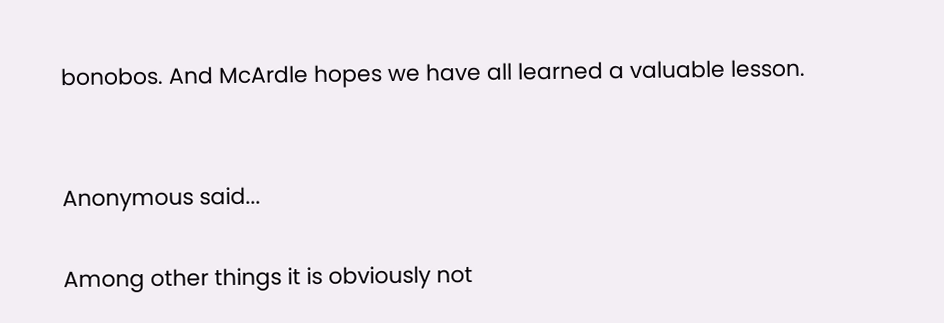bonobos. And McArdle hopes we have all learned a valuable lesson.


Anonymous said...

Among other things it is obviously not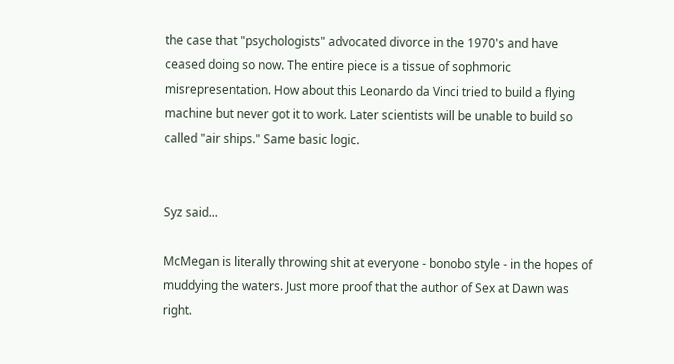the case that "psychologists" advocated divorce in the 1970's and have ceased doing so now. The entire piece is a tissue of sophmoric misrepresentation. How about this Leonardo da Vinci tried to build a flying machine but never got it to work. Later scientists will be unable to build so called "air ships." Same basic logic.


Syz said...

McMegan is literally throwing shit at everyone - bonobo style - in the hopes of muddying the waters. Just more proof that the author of Sex at Dawn was right.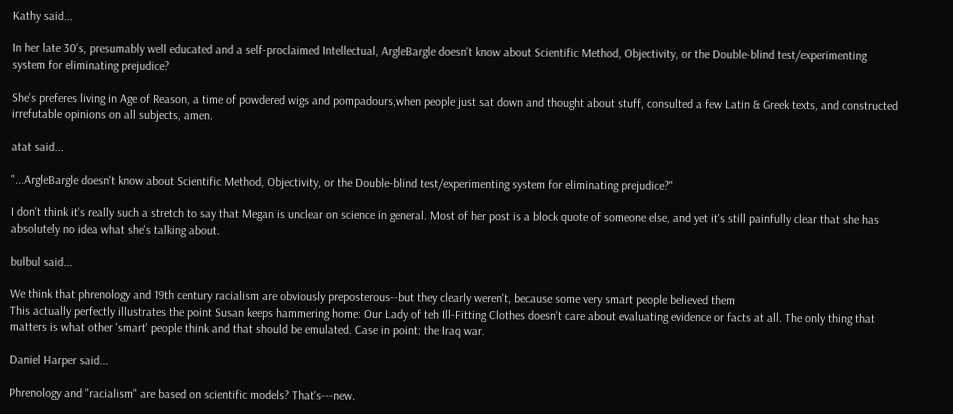Kathy said...

In her late 30's, presumably well educated and a self-proclaimed Intellectual, ArgleBargle doesn't know about Scientific Method, Objectivity, or the Double-blind test/experimenting system for eliminating prejudice?

She's preferes living in Age of Reason, a time of powdered wigs and pompadours,when people just sat down and thought about stuff, consulted a few Latin & Greek texts, and constructed irrefutable opinions on all subjects, amen.

atat said...

"...ArgleBargle doesn't know about Scientific Method, Objectivity, or the Double-blind test/experimenting system for eliminating prejudice?"

I don't think it's really such a stretch to say that Megan is unclear on science in general. Most of her post is a block quote of someone else, and yet it's still painfully clear that she has absolutely no idea what she's talking about.

bulbul said...

We think that phrenology and 19th century racialism are obviously preposterous--but they clearly weren't, because some very smart people believed them
This actually perfectly illustrates the point Susan keeps hammering home: Our Lady of teh Ill-Fitting Clothes doesn't care about evaluating evidence or facts at all. The only thing that matters is what other 'smart' people think and that should be emulated. Case in point: the Iraq war.

Daniel Harper said...

Phrenology and "racialism" are based on scientific models? That's---new.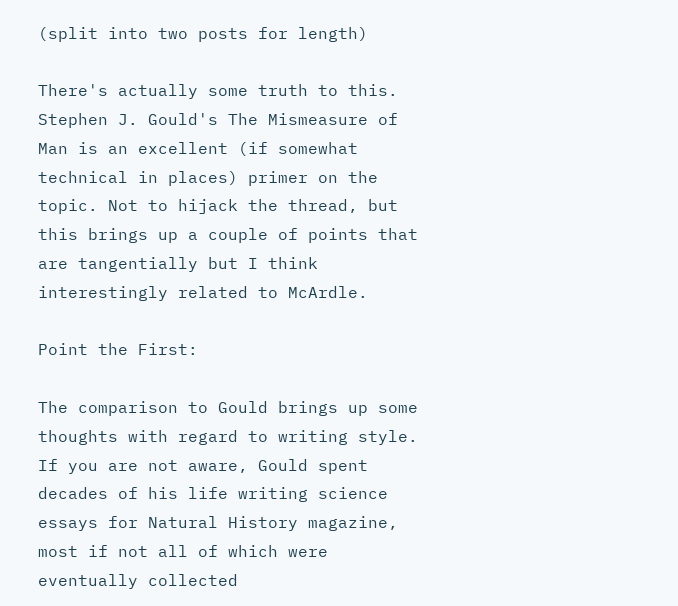(split into two posts for length)

There's actually some truth to this. Stephen J. Gould's The Mismeasure of Man is an excellent (if somewhat technical in places) primer on the topic. Not to hijack the thread, but this brings up a couple of points that are tangentially but I think interestingly related to McArdle.

Point the First:

The comparison to Gould brings up some thoughts with regard to writing style. If you are not aware, Gould spent decades of his life writing science essays for Natural History magazine, most if not all of which were eventually collected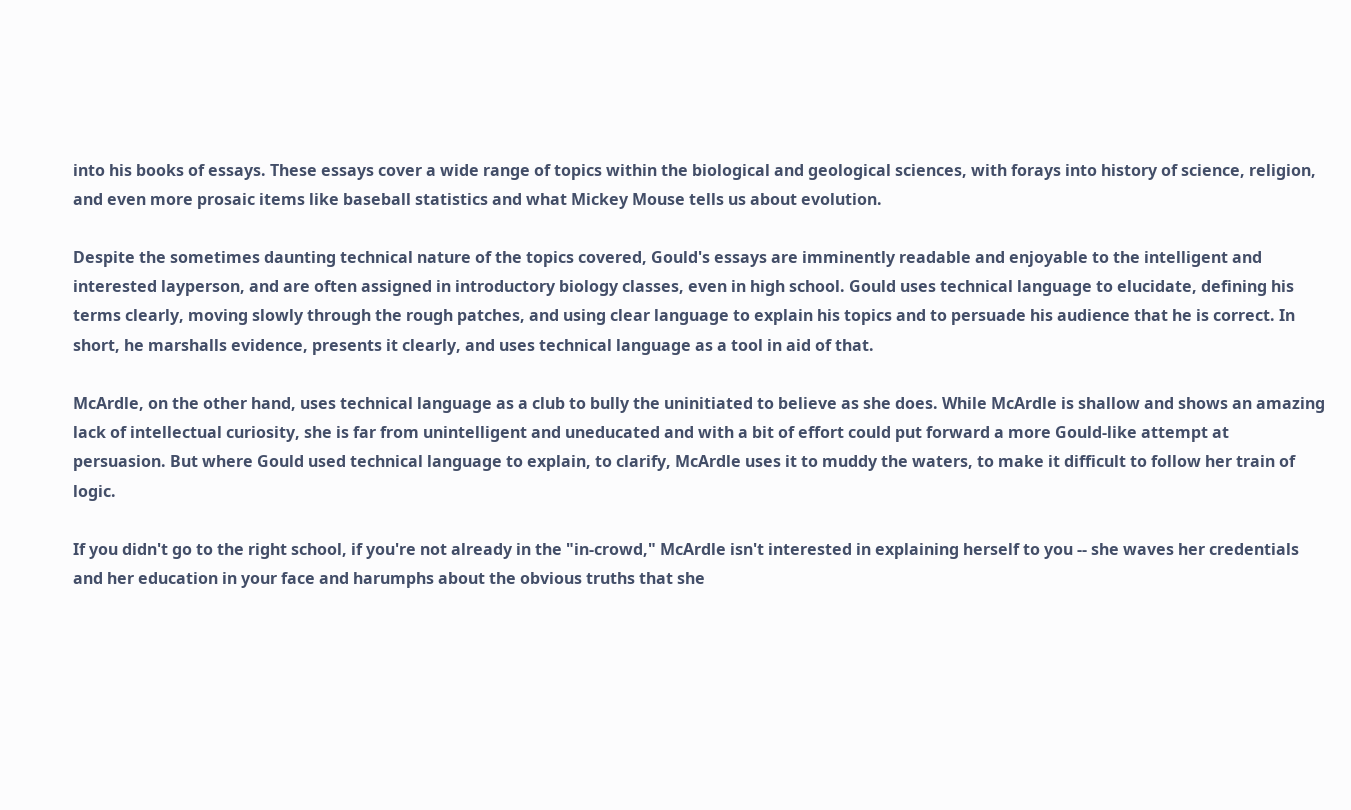into his books of essays. These essays cover a wide range of topics within the biological and geological sciences, with forays into history of science, religion, and even more prosaic items like baseball statistics and what Mickey Mouse tells us about evolution.

Despite the sometimes daunting technical nature of the topics covered, Gould's essays are imminently readable and enjoyable to the intelligent and interested layperson, and are often assigned in introductory biology classes, even in high school. Gould uses technical language to elucidate, defining his terms clearly, moving slowly through the rough patches, and using clear language to explain his topics and to persuade his audience that he is correct. In short, he marshalls evidence, presents it clearly, and uses technical language as a tool in aid of that.

McArdle, on the other hand, uses technical language as a club to bully the uninitiated to believe as she does. While McArdle is shallow and shows an amazing lack of intellectual curiosity, she is far from unintelligent and uneducated and with a bit of effort could put forward a more Gould-like attempt at persuasion. But where Gould used technical language to explain, to clarify, McArdle uses it to muddy the waters, to make it difficult to follow her train of logic.

If you didn't go to the right school, if you're not already in the "in-crowd," McArdle isn't interested in explaining herself to you -- she waves her credentials and her education in your face and harumphs about the obvious truths that she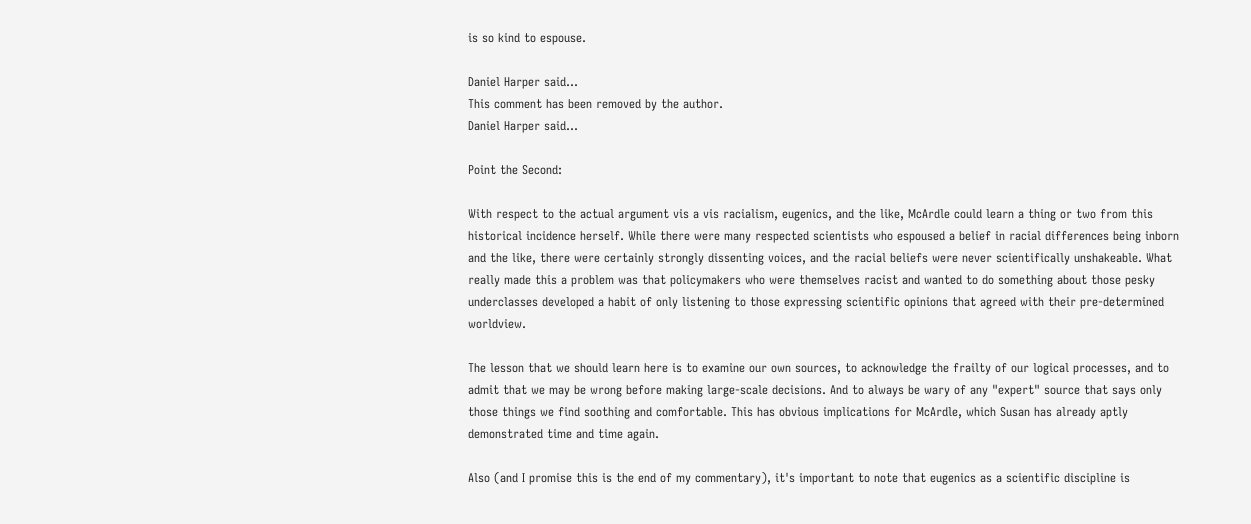is so kind to espouse.

Daniel Harper said...
This comment has been removed by the author.
Daniel Harper said...

Point the Second:

With respect to the actual argument vis a vis racialism, eugenics, and the like, McArdle could learn a thing or two from this historical incidence herself. While there were many respected scientists who espoused a belief in racial differences being inborn and the like, there were certainly strongly dissenting voices, and the racial beliefs were never scientifically unshakeable. What really made this a problem was that policymakers who were themselves racist and wanted to do something about those pesky underclasses developed a habit of only listening to those expressing scientific opinions that agreed with their pre-determined worldview.

The lesson that we should learn here is to examine our own sources, to acknowledge the frailty of our logical processes, and to admit that we may be wrong before making large-scale decisions. And to always be wary of any "expert" source that says only those things we find soothing and comfortable. This has obvious implications for McArdle, which Susan has already aptly demonstrated time and time again.

Also (and I promise this is the end of my commentary), it's important to note that eugenics as a scientific discipline is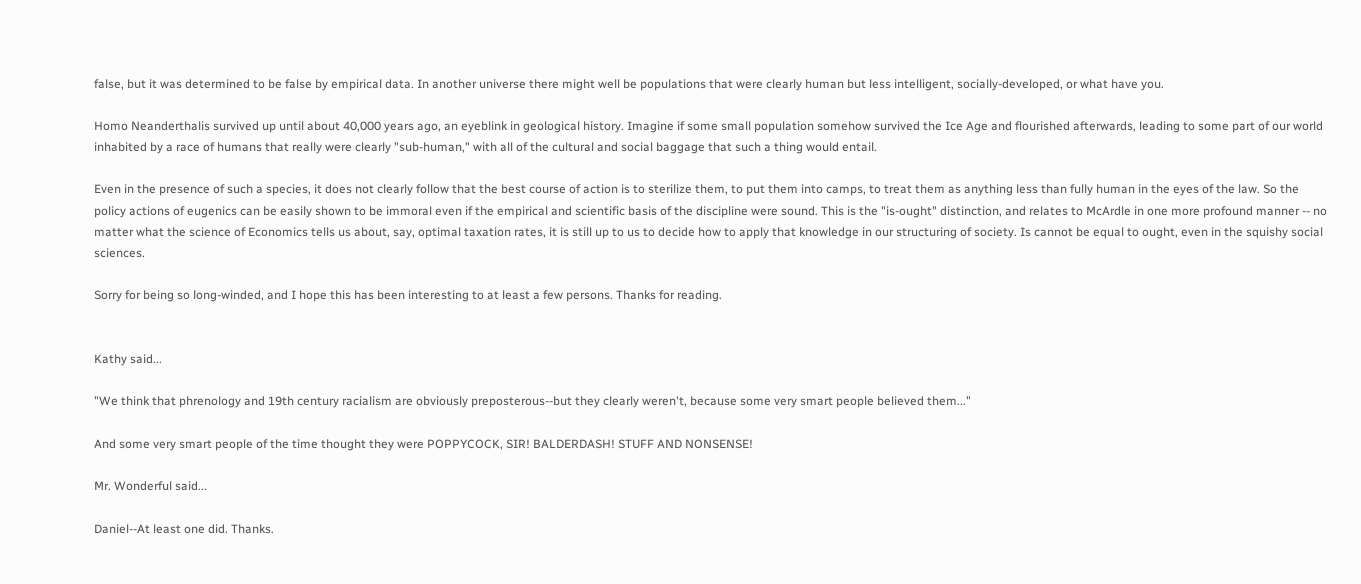false, but it was determined to be false by empirical data. In another universe there might well be populations that were clearly human but less intelligent, socially-developed, or what have you.

Homo Neanderthalis survived up until about 40,000 years ago, an eyeblink in geological history. Imagine if some small population somehow survived the Ice Age and flourished afterwards, leading to some part of our world inhabited by a race of humans that really were clearly "sub-human," with all of the cultural and social baggage that such a thing would entail.

Even in the presence of such a species, it does not clearly follow that the best course of action is to sterilize them, to put them into camps, to treat them as anything less than fully human in the eyes of the law. So the policy actions of eugenics can be easily shown to be immoral even if the empirical and scientific basis of the discipline were sound. This is the "is-ought" distinction, and relates to McArdle in one more profound manner -- no matter what the science of Economics tells us about, say, optimal taxation rates, it is still up to us to decide how to apply that knowledge in our structuring of society. Is cannot be equal to ought, even in the squishy social sciences.

Sorry for being so long-winded, and I hope this has been interesting to at least a few persons. Thanks for reading.


Kathy said...

"We think that phrenology and 19th century racialism are obviously preposterous--but they clearly weren't, because some very smart people believed them..."

And some very smart people of the time thought they were POPPYCOCK, SIR! BALDERDASH! STUFF AND NONSENSE!

Mr. Wonderful said...

Daniel--At least one did. Thanks.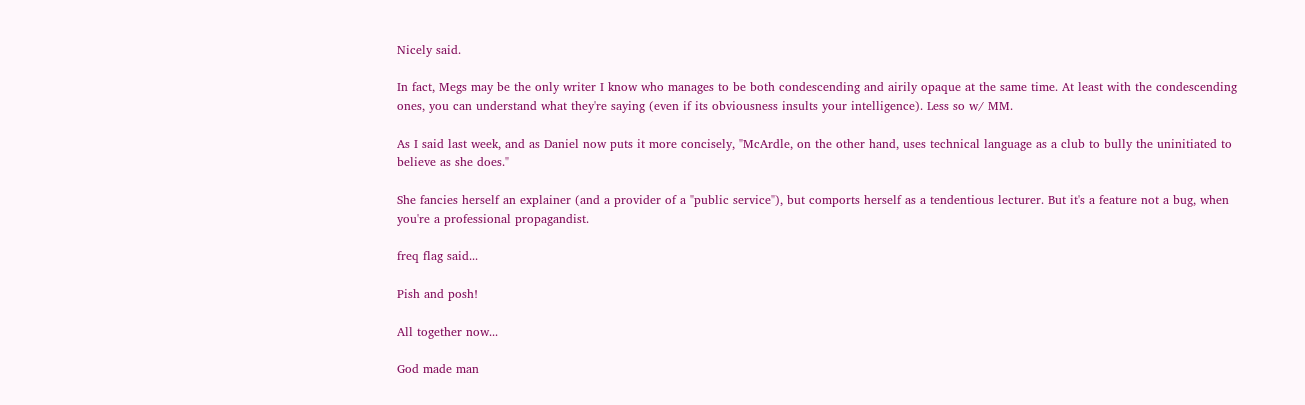Nicely said.

In fact, Megs may be the only writer I know who manages to be both condescending and airily opaque at the same time. At least with the condescending ones, you can understand what they're saying (even if its obviousness insults your intelligence). Less so w/ MM.

As I said last week, and as Daniel now puts it more concisely, "McArdle, on the other hand, uses technical language as a club to bully the uninitiated to believe as she does."

She fancies herself an explainer (and a provider of a "public service"), but comports herself as a tendentious lecturer. But it's a feature not a bug, when you're a professional propagandist.

freq flag said...

Pish and posh!

All together now...

God made man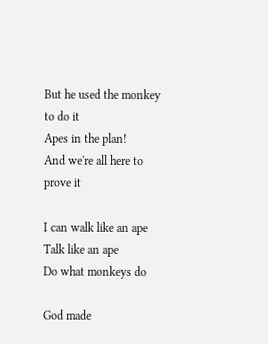But he used the monkey to do it
Apes in the plan!
And we're all here to prove it

I can walk like an ape
Talk like an ape
Do what monkeys do

God made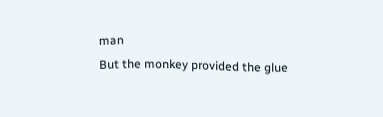man
But the monkey provided the glue